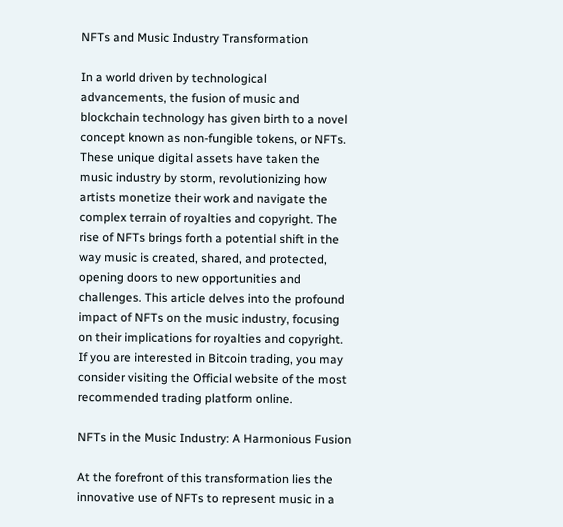NFTs and Music Industry Transformation

In a world driven by technological advancements, the fusion of music and blockchain technology has given birth to a novel concept known as non-fungible tokens, or NFTs. These unique digital assets have taken the music industry by storm, revolutionizing how artists monetize their work and navigate the complex terrain of royalties and copyright. The rise of NFTs brings forth a potential shift in the way music is created, shared, and protected, opening doors to new opportunities and challenges. This article delves into the profound impact of NFTs on the music industry, focusing on their implications for royalties and copyright. If you are interested in Bitcoin trading, you may consider visiting the Official website of the most recommended trading platform online.

NFTs in the Music Industry: A Harmonious Fusion

At the forefront of this transformation lies the innovative use of NFTs to represent music in a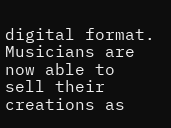digital format. Musicians are now able to sell their creations as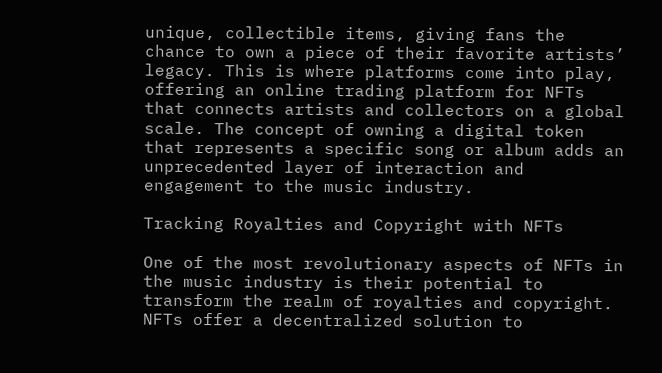unique, collectible items, giving fans the chance to own a piece of their favorite artists’ legacy. This is where platforms come into play, offering an online trading platform for NFTs that connects artists and collectors on a global scale. The concept of owning a digital token that represents a specific song or album adds an unprecedented layer of interaction and engagement to the music industry.

Tracking Royalties and Copyright with NFTs

One of the most revolutionary aspects of NFTs in the music industry is their potential to transform the realm of royalties and copyright. NFTs offer a decentralized solution to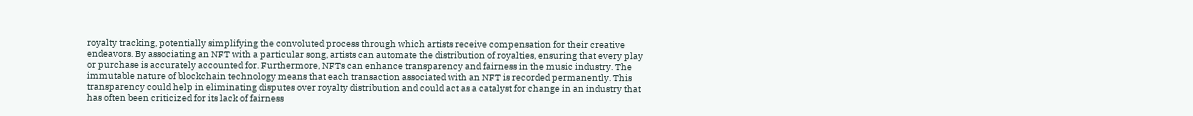royalty tracking, potentially simplifying the convoluted process through which artists receive compensation for their creative endeavors. By associating an NFT with a particular song, artists can automate the distribution of royalties, ensuring that every play or purchase is accurately accounted for. Furthermore, NFTs can enhance transparency and fairness in the music industry. The immutable nature of blockchain technology means that each transaction associated with an NFT is recorded permanently. This transparency could help in eliminating disputes over royalty distribution and could act as a catalyst for change in an industry that has often been criticized for its lack of fairness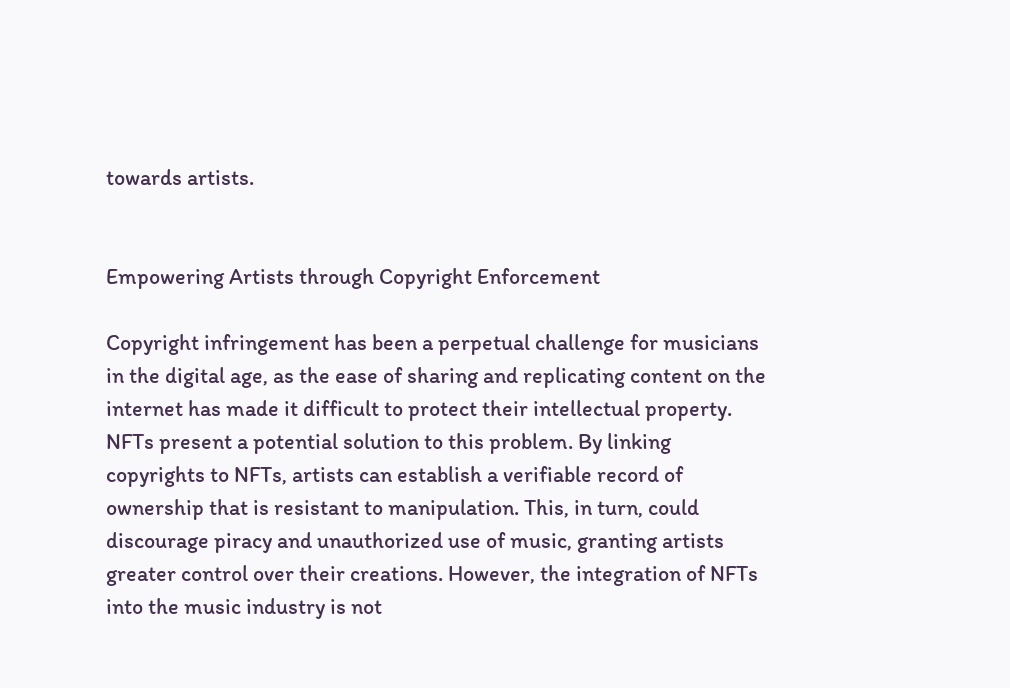towards artists.


Empowering Artists through Copyright Enforcement

Copyright infringement has been a perpetual challenge for musicians in the digital age, as the ease of sharing and replicating content on the internet has made it difficult to protect their intellectual property. NFTs present a potential solution to this problem. By linking copyrights to NFTs, artists can establish a verifiable record of ownership that is resistant to manipulation. This, in turn, could discourage piracy and unauthorized use of music, granting artists greater control over their creations. However, the integration of NFTs into the music industry is not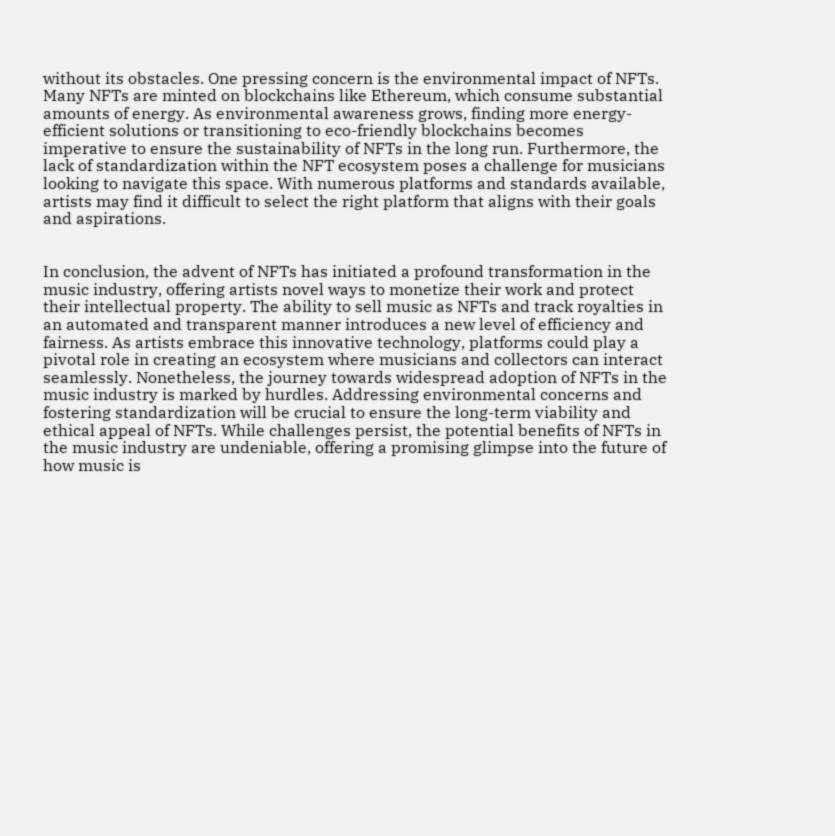without its obstacles. One pressing concern is the environmental impact of NFTs. Many NFTs are minted on blockchains like Ethereum, which consume substantial amounts of energy. As environmental awareness grows, finding more energy-efficient solutions or transitioning to eco-friendly blockchains becomes imperative to ensure the sustainability of NFTs in the long run. Furthermore, the lack of standardization within the NFT ecosystem poses a challenge for musicians looking to navigate this space. With numerous platforms and standards available, artists may find it difficult to select the right platform that aligns with their goals and aspirations.


In conclusion, the advent of NFTs has initiated a profound transformation in the music industry, offering artists novel ways to monetize their work and protect their intellectual property. The ability to sell music as NFTs and track royalties in an automated and transparent manner introduces a new level of efficiency and fairness. As artists embrace this innovative technology, platforms could play a pivotal role in creating an ecosystem where musicians and collectors can interact seamlessly. Nonetheless, the journey towards widespread adoption of NFTs in the music industry is marked by hurdles. Addressing environmental concerns and fostering standardization will be crucial to ensure the long-term viability and ethical appeal of NFTs. While challenges persist, the potential benefits of NFTs in the music industry are undeniable, offering a promising glimpse into the future of how music is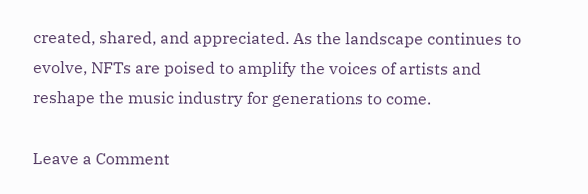created, shared, and appreciated. As the landscape continues to evolve, NFTs are poised to amplify the voices of artists and reshape the music industry for generations to come.

Leave a Comment